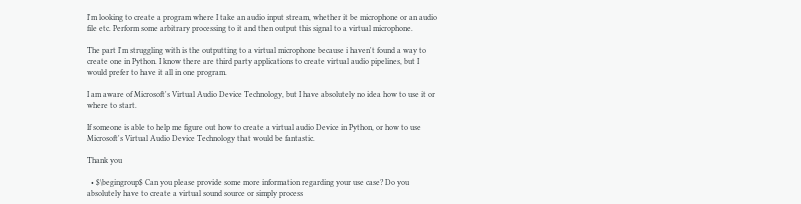I'm looking to create a program where I take an audio input stream, whether it be microphone or an audio file etc. Perform some arbitrary processing to it and then output this signal to a virtual microphone.

The part I'm struggling with is the outputting to a virtual microphone because i haven't found a way to create one in Python. I know there are third party applications to create virtual audio pipelines, but I would prefer to have it all in one program.

I am aware of Microsoft's Virtual Audio Device Technology, but I have absolutely no idea how to use it or where to start.

If someone is able to help me figure out how to create a virtual audio Device in Python, or how to use Microsoft's Virtual Audio Device Technology that would be fantastic.

Thank you

  • $\begingroup$ Can you please provide some more information regarding your use case? Do you absolutely have to create a virtual sound source or simply process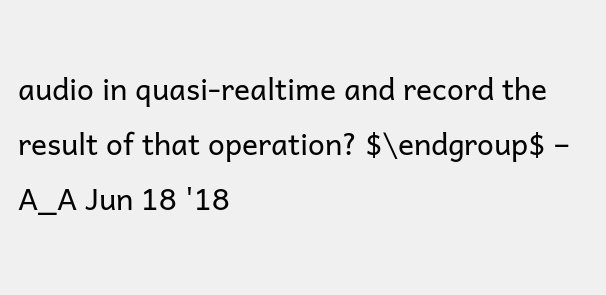audio in quasi-realtime and record the result of that operation? $\endgroup$ – A_A Jun 18 '18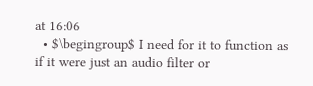at 16:06
  • $\begingroup$ I need for it to function as if it were just an audio filter or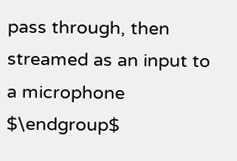pass through, then streamed as an input to a microphone $\endgroup$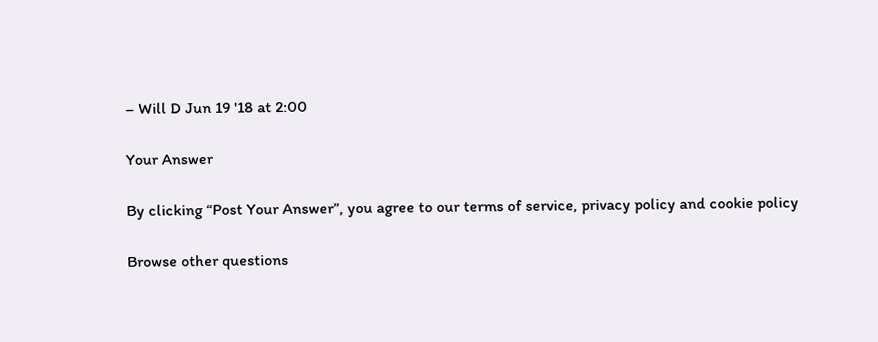– Will D Jun 19 '18 at 2:00

Your Answer

By clicking “Post Your Answer”, you agree to our terms of service, privacy policy and cookie policy

Browse other questions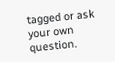tagged or ask your own question.